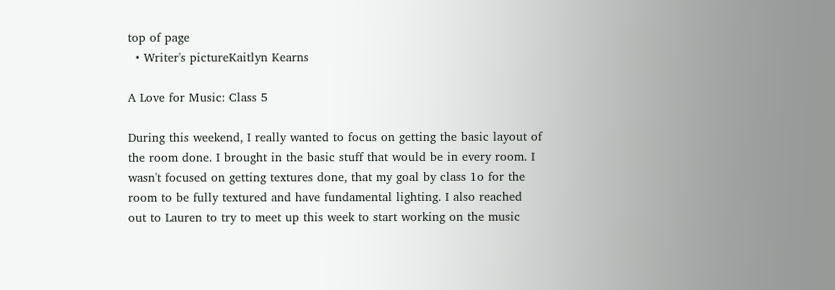top of page
  • Writer's pictureKaitlyn Kearns

A Love for Music: Class 5

During this weekend, I really wanted to focus on getting the basic layout of the room done. I brought in the basic stuff that would be in every room. I wasn't focused on getting textures done, that my goal by class 1o for the room to be fully textured and have fundamental lighting. I also reached out to Lauren to try to meet up this week to start working on the music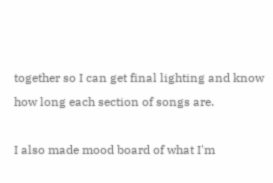together so I can get final lighting and know how long each section of songs are.

I also made mood board of what I'm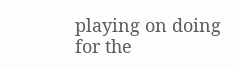playing on doing for the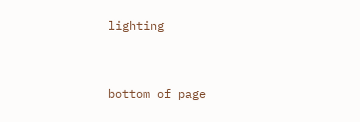lighting


bottom of page